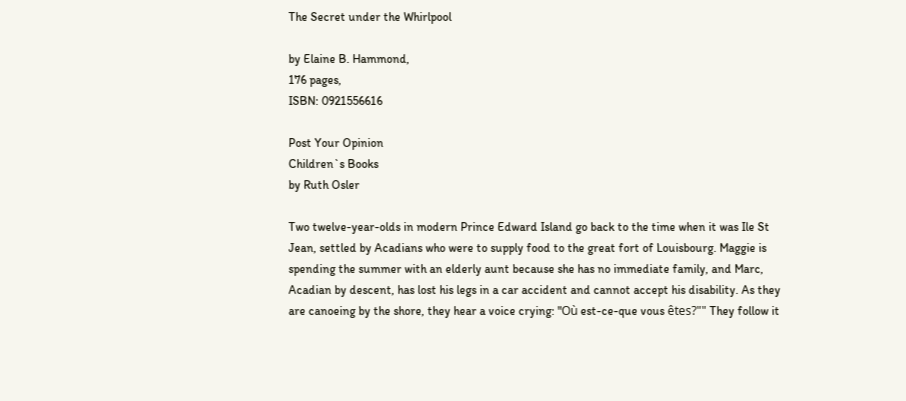The Secret under the Whirlpool

by Elaine B. Hammond,
176 pages,
ISBN: 0921556616

Post Your Opinion
Children`s Books
by Ruth Osler

Two twelve-year-olds in modern Prince Edward Island go back to the time when it was Ile St Jean, settled by Acadians who were to supply food to the great fort of Louisbourg. Maggie is spending the summer with an elderly aunt because she has no immediate family, and Marc, Acadian by descent, has lost his legs in a car accident and cannot accept his disability. As they are canoeing by the shore, they hear a voice crying: "Où est-ce-que vous êtes?"" They follow it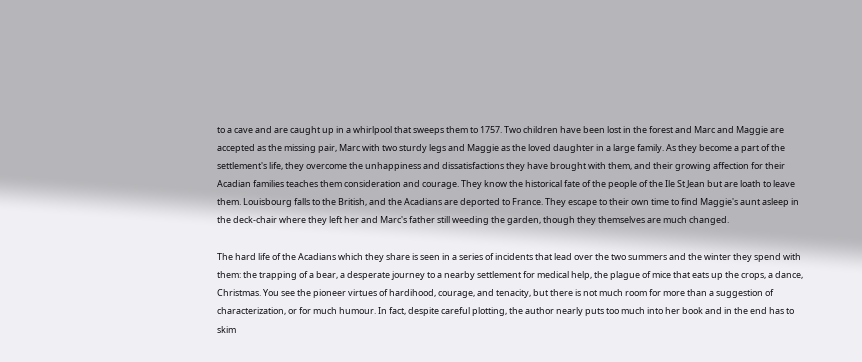to a cave and are caught up in a whirlpool that sweeps them to 1757. Two children have been lost in the forest and Marc and Maggie are accepted as the missing pair, Marc with two sturdy legs and Maggie as the loved daughter in a large family. As they become a part of the settlement's life, they overcome the unhappiness and dissatisfactions they have brought with them, and their growing affection for their Acadian families teaches them consideration and courage. They know the historical fate of the people of the Ile St Jean but are loath to leave them. Louisbourg falls to the British, and the Acadians are deported to France. They escape to their own time to find Maggie's aunt asleep in the deck-chair where they left her and Marc's father still weeding the garden, though they themselves are much changed.

The hard life of the Acadians which they share is seen in a series of incidents that lead over the two summers and the winter they spend with them: the trapping of a bear, a desperate journey to a nearby settlement for medical help, the plague of mice that eats up the crops, a dance, Christmas. You see the pioneer virtues of hardihood, courage, and tenacity, but there is not much room for more than a suggestion of characterization, or for much humour. In fact, despite careful plotting, the author nearly puts too much into her book and in the end has to skim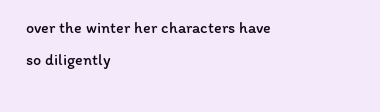over the winter her characters have so diligently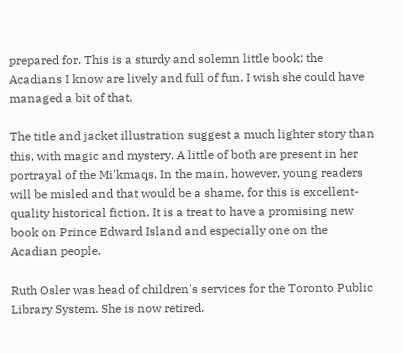prepared for. This is a sturdy and solemn little book; the Acadians I know are lively and full of fun. I wish she could have managed a bit of that.

The title and jacket illustration suggest a much lighter story than this, with magic and mystery. A little of both are present in her portrayal of the Mi'kmaqs. In the main, however, young readers will be misled and that would be a shame, for this is excellent-quality historical fiction. It is a treat to have a promising new book on Prince Edward Island and especially one on the Acadian people.

Ruth Osler was head of children's services for the Toronto Public Library System. She is now retired.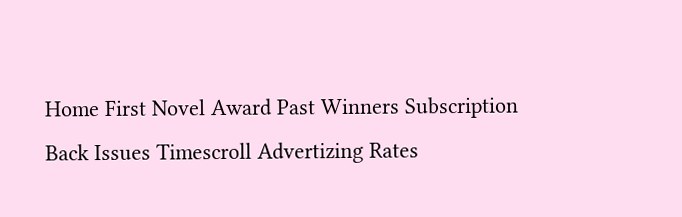Home First Novel Award Past Winners Subscription Back Issues Timescroll Advertizing Rates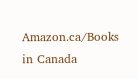Amazon.ca/Books in Canada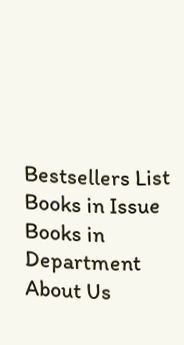Bestsellers List Books in Issue Books in Department About Us